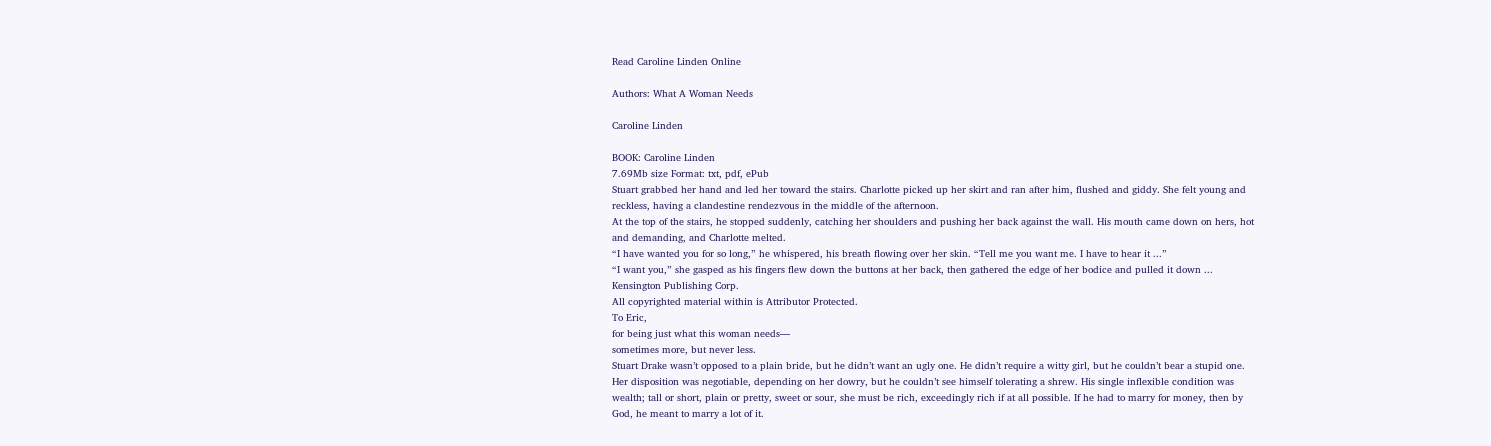Read Caroline Linden Online

Authors: What A Woman Needs

Caroline Linden

BOOK: Caroline Linden
7.69Mb size Format: txt, pdf, ePub
Stuart grabbed her hand and led her toward the stairs. Charlotte picked up her skirt and ran after him, flushed and giddy. She felt young and reckless, having a clandestine rendezvous in the middle of the afternoon.
At the top of the stairs, he stopped suddenly, catching her shoulders and pushing her back against the wall. His mouth came down on hers, hot and demanding, and Charlotte melted.
“I have wanted you for so long,” he whispered, his breath flowing over her skin. “Tell me you want me. I have to hear it ...”
“I want you,” she gasped as his fingers flew down the buttons at her back, then gathered the edge of her bodice and pulled it down ...
Kensington Publishing Corp.
All copyrighted material within is Attributor Protected.
To Eric,
for being just what this woman needs—
sometimes more, but never less.
Stuart Drake wasn’t opposed to a plain bride, but he didn’t want an ugly one. He didn’t require a witty girl, but he couldn’t bear a stupid one. Her disposition was negotiable, depending on her dowry, but he couldn’t see himself tolerating a shrew. His single inflexible condition was wealth; tall or short, plain or pretty, sweet or sour, she must be rich, exceedingly rich if at all possible. If he had to marry for money, then by God, he meant to marry a lot of it.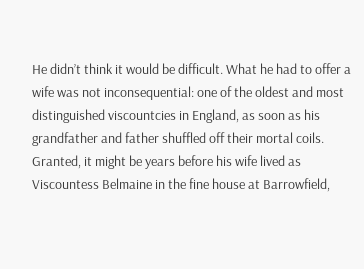He didn’t think it would be difficult. What he had to offer a wife was not inconsequential: one of the oldest and most distinguished viscountcies in England, as soon as his grandfather and father shuffled off their mortal coils. Granted, it might be years before his wife lived as Viscountess Belmaine in the fine house at Barrowfield,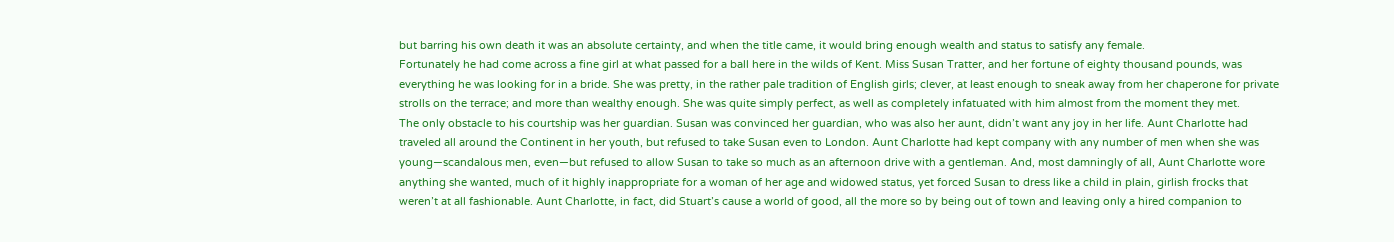but barring his own death it was an absolute certainty, and when the title came, it would bring enough wealth and status to satisfy any female.
Fortunately he had come across a fine girl at what passed for a ball here in the wilds of Kent. Miss Susan Tratter, and her fortune of eighty thousand pounds, was everything he was looking for in a bride. She was pretty, in the rather pale tradition of English girls; clever, at least enough to sneak away from her chaperone for private strolls on the terrace; and more than wealthy enough. She was quite simply perfect, as well as completely infatuated with him almost from the moment they met.
The only obstacle to his courtship was her guardian. Susan was convinced her guardian, who was also her aunt, didn’t want any joy in her life. Aunt Charlotte had traveled all around the Continent in her youth, but refused to take Susan even to London. Aunt Charlotte had kept company with any number of men when she was young—scandalous men, even—but refused to allow Susan to take so much as an afternoon drive with a gentleman. And, most damningly of all, Aunt Charlotte wore anything she wanted, much of it highly inappropriate for a woman of her age and widowed status, yet forced Susan to dress like a child in plain, girlish frocks that weren’t at all fashionable. Aunt Charlotte, in fact, did Stuart’s cause a world of good, all the more so by being out of town and leaving only a hired companion to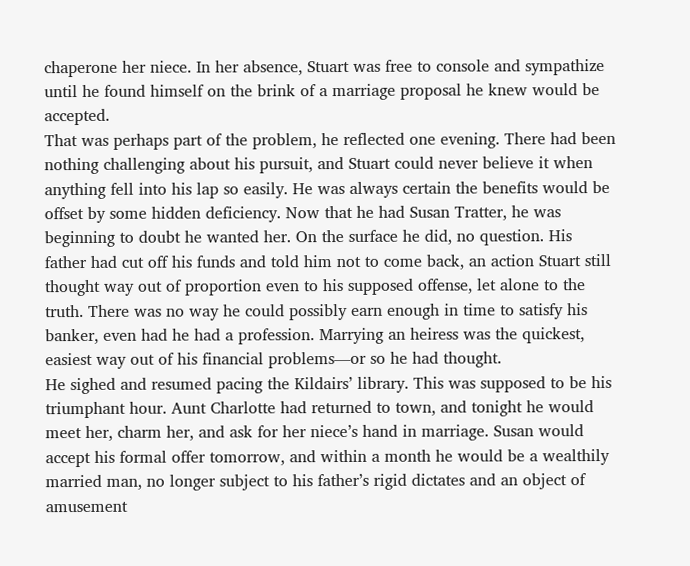chaperone her niece. In her absence, Stuart was free to console and sympathize until he found himself on the brink of a marriage proposal he knew would be accepted.
That was perhaps part of the problem, he reflected one evening. There had been nothing challenging about his pursuit, and Stuart could never believe it when anything fell into his lap so easily. He was always certain the benefits would be offset by some hidden deficiency. Now that he had Susan Tratter, he was beginning to doubt he wanted her. On the surface he did, no question. His father had cut off his funds and told him not to come back, an action Stuart still thought way out of proportion even to his supposed offense, let alone to the truth. There was no way he could possibly earn enough in time to satisfy his banker, even had he had a profession. Marrying an heiress was the quickest, easiest way out of his financial problems—or so he had thought.
He sighed and resumed pacing the Kildairs’ library. This was supposed to be his triumphant hour. Aunt Charlotte had returned to town, and tonight he would meet her, charm her, and ask for her niece’s hand in marriage. Susan would accept his formal offer tomorrow, and within a month he would be a wealthily married man, no longer subject to his father’s rigid dictates and an object of amusement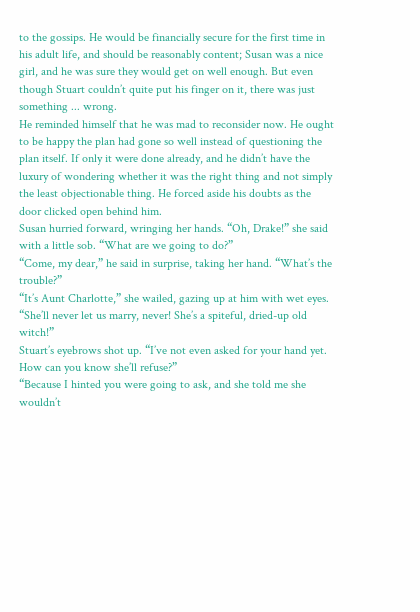to the gossips. He would be financially secure for the first time in his adult life, and should be reasonably content; Susan was a nice girl, and he was sure they would get on well enough. But even though Stuart couldn’t quite put his finger on it, there was just something ... wrong.
He reminded himself that he was mad to reconsider now. He ought to be happy the plan had gone so well instead of questioning the plan itself. If only it were done already, and he didn’t have the luxury of wondering whether it was the right thing and not simply the least objectionable thing. He forced aside his doubts as the door clicked open behind him.
Susan hurried forward, wringing her hands. “Oh, Drake!” she said with a little sob. “What are we going to do?”
“Come, my dear,” he said in surprise, taking her hand. “What’s the trouble?”
“It’s Aunt Charlotte,” she wailed, gazing up at him with wet eyes. “She’ll never let us marry, never! She’s a spiteful, dried-up old witch!”
Stuart’s eyebrows shot up. “I’ve not even asked for your hand yet. How can you know she’ll refuse?”
“Because I hinted you were going to ask, and she told me she wouldn’t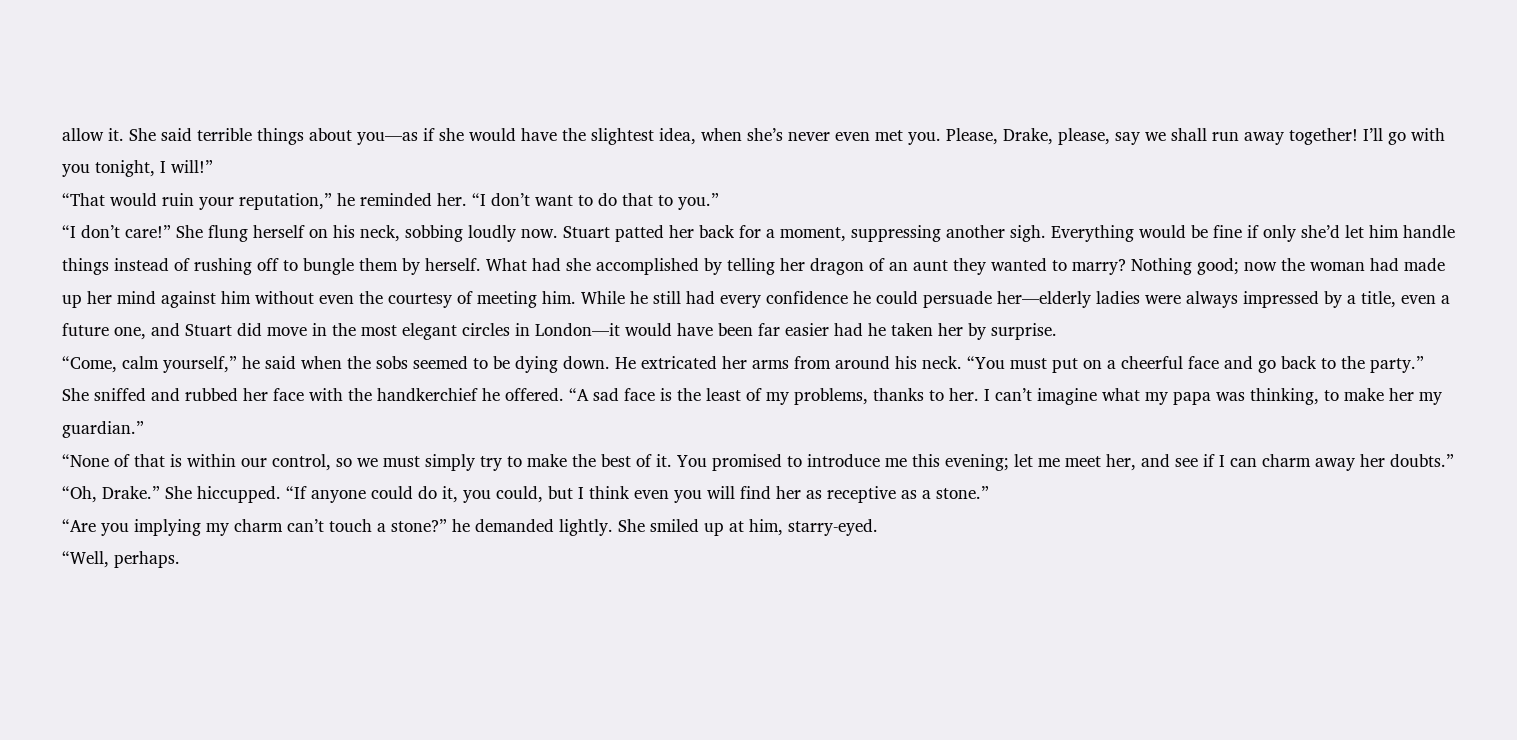allow it. She said terrible things about you—as if she would have the slightest idea, when she’s never even met you. Please, Drake, please, say we shall run away together! I’ll go with you tonight, I will!”
“That would ruin your reputation,” he reminded her. “I don’t want to do that to you.”
“I don’t care!” She flung herself on his neck, sobbing loudly now. Stuart patted her back for a moment, suppressing another sigh. Everything would be fine if only she’d let him handle things instead of rushing off to bungle them by herself. What had she accomplished by telling her dragon of an aunt they wanted to marry? Nothing good; now the woman had made up her mind against him without even the courtesy of meeting him. While he still had every confidence he could persuade her—elderly ladies were always impressed by a title, even a future one, and Stuart did move in the most elegant circles in London—it would have been far easier had he taken her by surprise.
“Come, calm yourself,” he said when the sobs seemed to be dying down. He extricated her arms from around his neck. “You must put on a cheerful face and go back to the party.”
She sniffed and rubbed her face with the handkerchief he offered. “A sad face is the least of my problems, thanks to her. I can’t imagine what my papa was thinking, to make her my guardian.”
“None of that is within our control, so we must simply try to make the best of it. You promised to introduce me this evening; let me meet her, and see if I can charm away her doubts.”
“Oh, Drake.” She hiccupped. “If anyone could do it, you could, but I think even you will find her as receptive as a stone.”
“Are you implying my charm can’t touch a stone?” he demanded lightly. She smiled up at him, starry-eyed.
“Well, perhaps.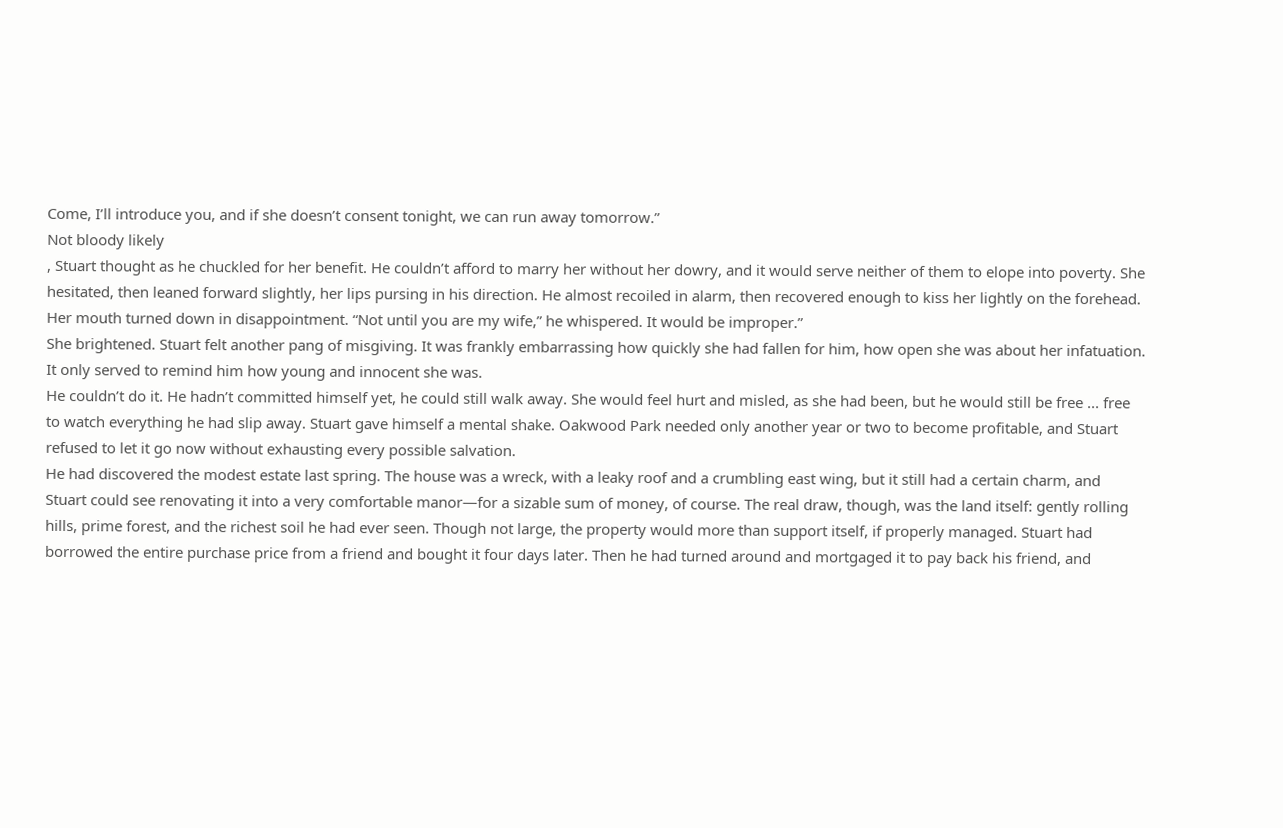Come, I’ll introduce you, and if she doesn’t consent tonight, we can run away tomorrow.”
Not bloody likely
, Stuart thought as he chuckled for her benefit. He couldn’t afford to marry her without her dowry, and it would serve neither of them to elope into poverty. She hesitated, then leaned forward slightly, her lips pursing in his direction. He almost recoiled in alarm, then recovered enough to kiss her lightly on the forehead. Her mouth turned down in disappointment. “Not until you are my wife,” he whispered. It would be improper.”
She brightened. Stuart felt another pang of misgiving. It was frankly embarrassing how quickly she had fallen for him, how open she was about her infatuation. It only served to remind him how young and innocent she was.
He couldn’t do it. He hadn’t committed himself yet, he could still walk away. She would feel hurt and misled, as she had been, but he would still be free ... free to watch everything he had slip away. Stuart gave himself a mental shake. Oakwood Park needed only another year or two to become profitable, and Stuart refused to let it go now without exhausting every possible salvation.
He had discovered the modest estate last spring. The house was a wreck, with a leaky roof and a crumbling east wing, but it still had a certain charm, and Stuart could see renovating it into a very comfortable manor—for a sizable sum of money, of course. The real draw, though, was the land itself: gently rolling hills, prime forest, and the richest soil he had ever seen. Though not large, the property would more than support itself, if properly managed. Stuart had borrowed the entire purchase price from a friend and bought it four days later. Then he had turned around and mortgaged it to pay back his friend, and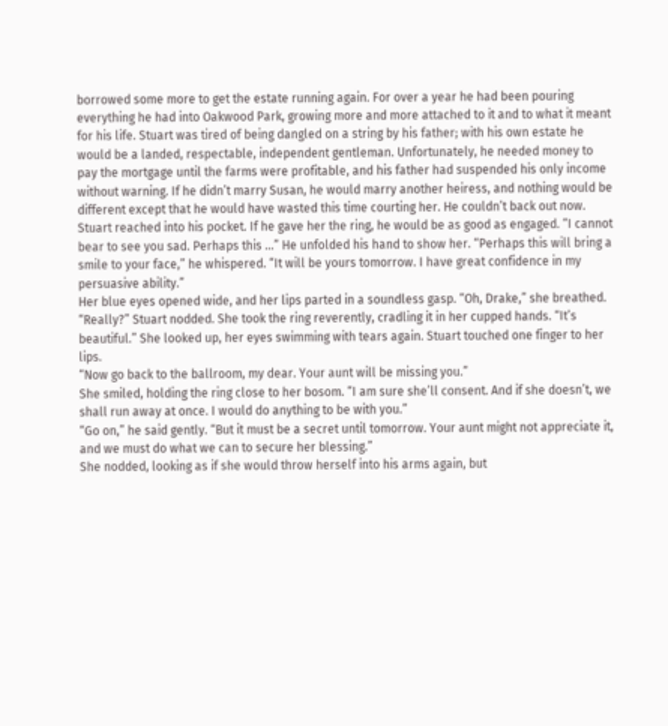borrowed some more to get the estate running again. For over a year he had been pouring everything he had into Oakwood Park, growing more and more attached to it and to what it meant for his life. Stuart was tired of being dangled on a string by his father; with his own estate he would be a landed, respectable, independent gentleman. Unfortunately, he needed money to pay the mortgage until the farms were profitable, and his father had suspended his only income without warning. If he didn’t marry Susan, he would marry another heiress, and nothing would be different except that he would have wasted this time courting her. He couldn’t back out now.
Stuart reached into his pocket. If he gave her the ring, he would be as good as engaged. “I cannot bear to see you sad. Perhaps this ...” He unfolded his hand to show her. “Perhaps this will bring a smile to your face,” he whispered. “It will be yours tomorrow. I have great confidence in my persuasive ability.”
Her blue eyes opened wide, and her lips parted in a soundless gasp. “Oh, Drake,” she breathed. “Really?” Stuart nodded. She took the ring reverently, cradling it in her cupped hands. “It’s beautiful.” She looked up, her eyes swimming with tears again. Stuart touched one finger to her lips.
“Now go back to the ballroom, my dear. Your aunt will be missing you.”
She smiled, holding the ring close to her bosom. “I am sure she’ll consent. And if she doesn’t, we shall run away at once. I would do anything to be with you.”
“Go on,” he said gently. “But it must be a secret until tomorrow. Your aunt might not appreciate it, and we must do what we can to secure her blessing.”
She nodded, looking as if she would throw herself into his arms again, but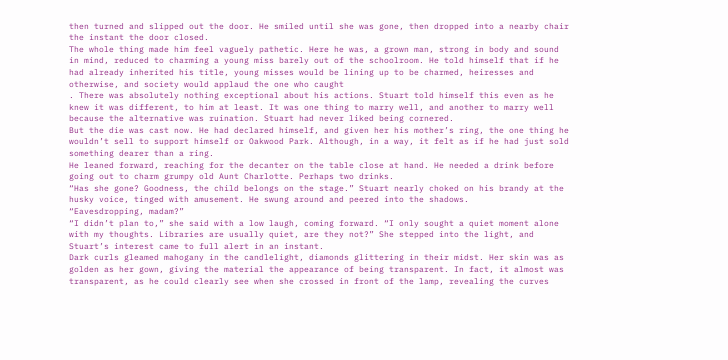then turned and slipped out the door. He smiled until she was gone, then dropped into a nearby chair the instant the door closed.
The whole thing made him feel vaguely pathetic. Here he was, a grown man, strong in body and sound in mind, reduced to charming a young miss barely out of the schoolroom. He told himself that if he had already inherited his title, young misses would be lining up to be charmed, heiresses and otherwise, and society would applaud the one who caught
. There was absolutely nothing exceptional about his actions. Stuart told himself this even as he knew it was different, to him at least. It was one thing to marry well, and another to marry well because the alternative was ruination. Stuart had never liked being cornered.
But the die was cast now. He had declared himself, and given her his mother’s ring, the one thing he wouldn’t sell to support himself or Oakwood Park. Although, in a way, it felt as if he had just sold something dearer than a ring.
He leaned forward, reaching for the decanter on the table close at hand. He needed a drink before going out to charm grumpy old Aunt Charlotte. Perhaps two drinks.
“Has she gone? Goodness, the child belongs on the stage.” Stuart nearly choked on his brandy at the husky voice, tinged with amusement. He swung around and peered into the shadows.
“Eavesdropping, madam?”
“I didn’t plan to,” she said with a low laugh, coming forward. “I only sought a quiet moment alone with my thoughts. Libraries are usually quiet, are they not?” She stepped into the light, and Stuart’s interest came to full alert in an instant.
Dark curls gleamed mahogany in the candlelight, diamonds glittering in their midst. Her skin was as golden as her gown, giving the material the appearance of being transparent. In fact, it almost was transparent, as he could clearly see when she crossed in front of the lamp, revealing the curves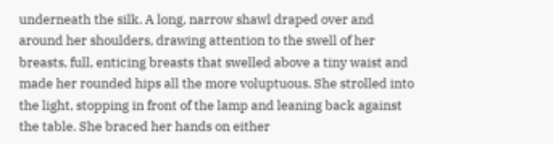underneath the silk. A long, narrow shawl draped over and around her shoulders, drawing attention to the swell of her breasts, full, enticing breasts that swelled above a tiny waist and made her rounded hips all the more voluptuous. She strolled into the light, stopping in front of the lamp and leaning back against the table. She braced her hands on either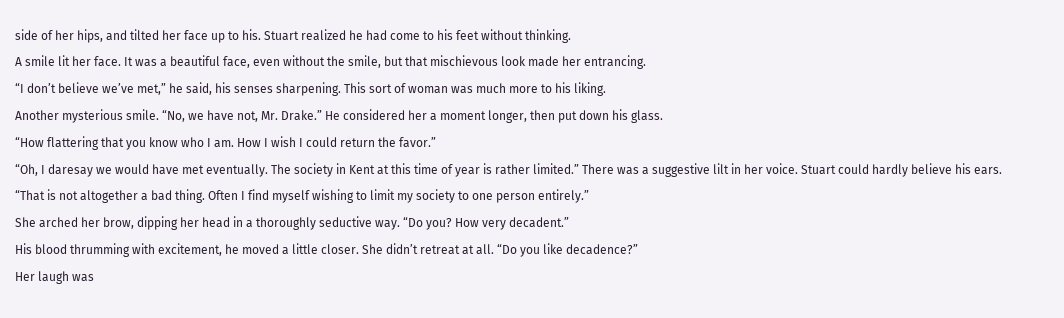side of her hips, and tilted her face up to his. Stuart realized he had come to his feet without thinking.
A smile lit her face. It was a beautiful face, even without the smile, but that mischievous look made her entrancing.
“I don’t believe we’ve met,” he said, his senses sharpening. This sort of woman was much more to his liking.
Another mysterious smile. “No, we have not, Mr. Drake.” He considered her a moment longer, then put down his glass.
“How flattering that you know who I am. How I wish I could return the favor.”
“Oh, I daresay we would have met eventually. The society in Kent at this time of year is rather limited.” There was a suggestive lilt in her voice. Stuart could hardly believe his ears.
“That is not altogether a bad thing. Often I find myself wishing to limit my society to one person entirely.”
She arched her brow, dipping her head in a thoroughly seductive way. “Do you? How very decadent.”
His blood thrumming with excitement, he moved a little closer. She didn’t retreat at all. “Do you like decadence?”
Her laugh was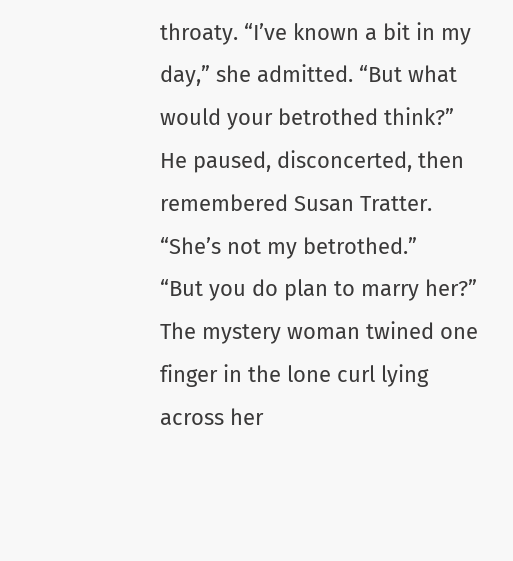throaty. “I’ve known a bit in my day,” she admitted. “But what would your betrothed think?”
He paused, disconcerted, then remembered Susan Tratter. “She’s not my betrothed.”
“But you do plan to marry her?” The mystery woman twined one finger in the lone curl lying across her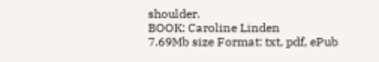shoulder.
BOOK: Caroline Linden
7.69Mb size Format: txt, pdf, ePub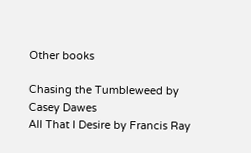Other books

Chasing the Tumbleweed by Casey Dawes
All That I Desire by Francis Ray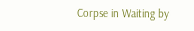Corpse in Waiting by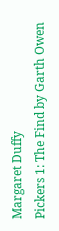Margaret Duffy
Pickers 1: The Find by Garth Owen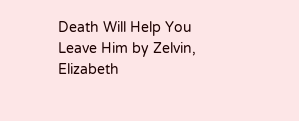Death Will Help You Leave Him by Zelvin, Elizabeth